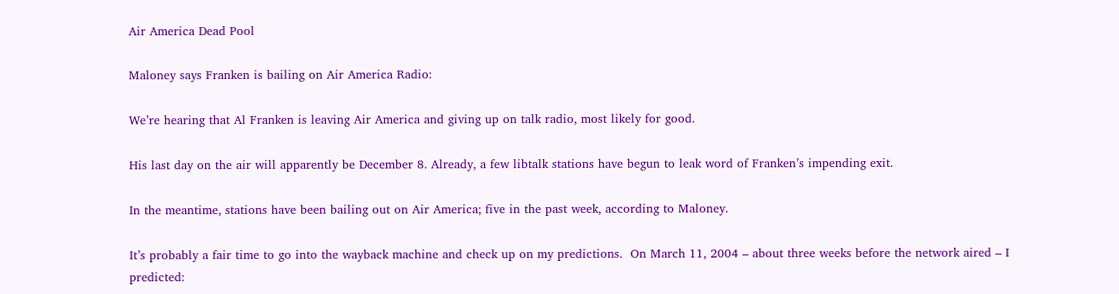Air America Dead Pool

Maloney says Franken is bailing on Air America Radio:

We’re hearing that Al Franken is leaving Air America and giving up on talk radio, most likely for good.

His last day on the air will apparently be December 8. Already, a few libtalk stations have begun to leak word of Franken’s impending exit.

In the meantime, stations have been bailing out on Air America; five in the past week, according to Maloney.

It’s probably a fair time to go into the wayback machine and check up on my predictions.  On March 11, 2004 – about three weeks before the network aired – I predicted: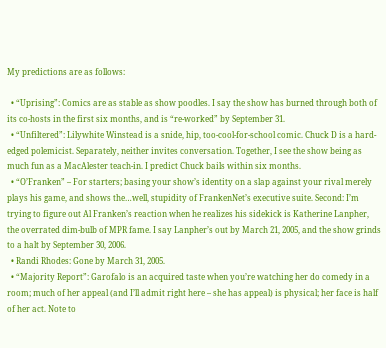My predictions are as follows:

  • “Uprising”: Comics are as stable as show poodles. I say the show has burned through both of its co-hosts in the first six months, and is “re-worked” by September 31.
  • “Unfiltered”: Lilywhite Winstead is a snide, hip, too-cool-for-school comic. Chuck D is a hard-edged polemicist. Separately, neither invites conversation. Together, I see the show being as much fun as a MacAlester teach-in. I predict Chuck bails within six months.
  • “O’Franken” – For starters; basing your show’s identity on a slap against your rival merely plays his game, and shows the…well, stupidity of FrankenNet’s executive suite. Second: I’m trying to figure out Al Franken’s reaction when he realizes his sidekick is Katherine Lanpher, the overrated dim-bulb of MPR fame. I say Lanpher’s out by March 21, 2005, and the show grinds to a halt by September 30, 2006.
  • Randi Rhodes: Gone by March 31, 2005.
  • “Majority Report”: Garofalo is an acquired taste when you’re watching her do comedy in a room; much of her appeal (and I’ll admit right here – she has appeal) is physical; her face is half of her act. Note to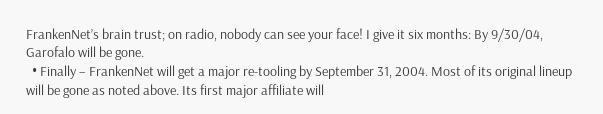FrankenNet’s brain trust; on radio, nobody can see your face! I give it six months: By 9/30/04, Garofalo will be gone.
  • Finally – FrankenNet will get a major re-tooling by September 31, 2004. Most of its original lineup will be gone as noted above. Its first major affiliate will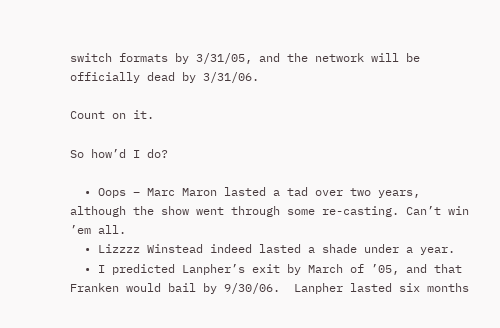switch formats by 3/31/05, and the network will be officially dead by 3/31/06.

Count on it.

So how’d I do?

  • Oops – Marc Maron lasted a tad over two years, although the show went through some re-casting. Can’t win ’em all.
  • Lizzzz Winstead indeed lasted a shade under a year.
  • I predicted Lanpher’s exit by March of ’05, and that Franken would bail by 9/30/06.  Lanpher lasted six months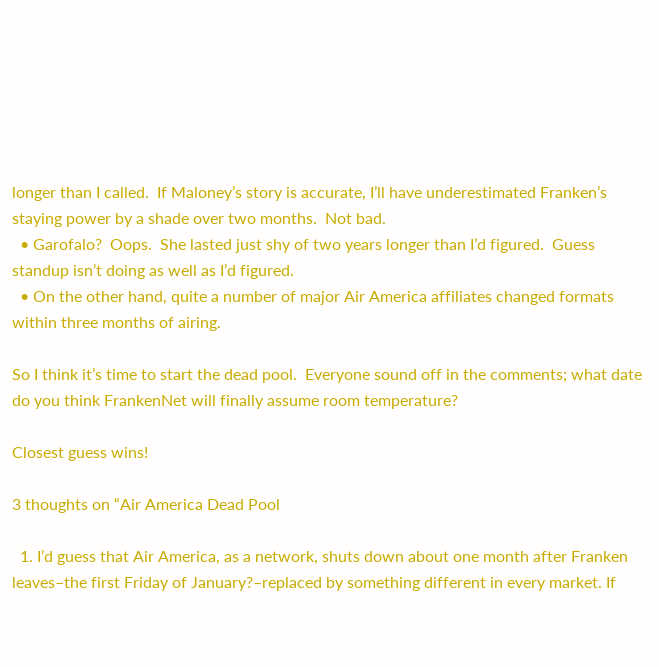longer than I called.  If Maloney’s story is accurate, I’ll have underestimated Franken’s staying power by a shade over two months.  Not bad.
  • Garofalo?  Oops.  She lasted just shy of two years longer than I’d figured.  Guess standup isn’t doing as well as I’d figured.
  • On the other hand, quite a number of major Air America affiliates changed formats within three months of airing.

So I think it’s time to start the dead pool.  Everyone sound off in the comments; what date do you think FrankenNet will finally assume room temperature?

Closest guess wins!

3 thoughts on “Air America Dead Pool

  1. I’d guess that Air America, as a network, shuts down about one month after Franken leaves–the first Friday of January?–replaced by something different in every market. If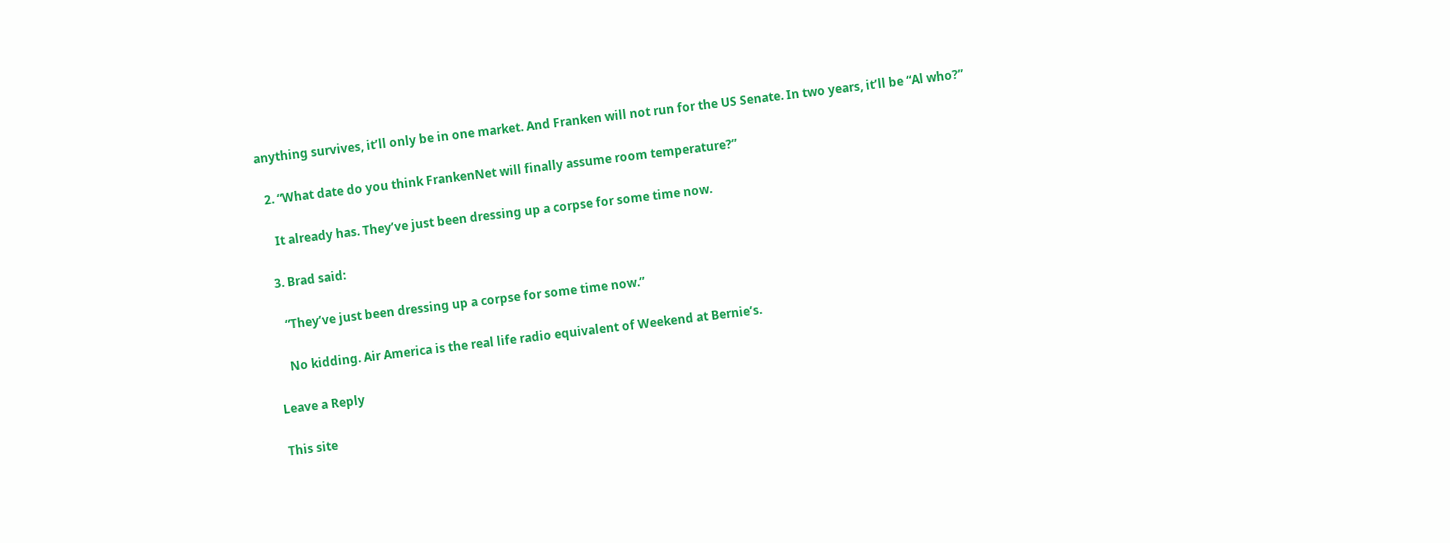anything survives, it’ll only be in one market. And Franken will not run for the US Senate. In two years, it’ll be “Al who?”

  2. “What date do you think FrankenNet will finally assume room temperature?”

    It already has. They’ve just been dressing up a corpse for some time now.

  3. Brad said:

    “They’ve just been dressing up a corpse for some time now.”

    No kidding. Air America is the real life radio equivalent of Weekend at Bernie’s.

Leave a Reply

This site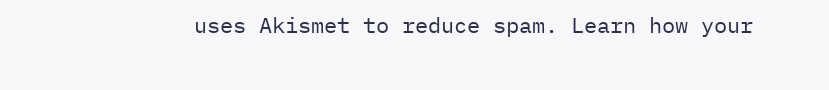uses Akismet to reduce spam. Learn how your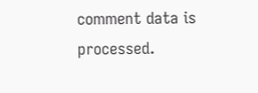comment data is processed.